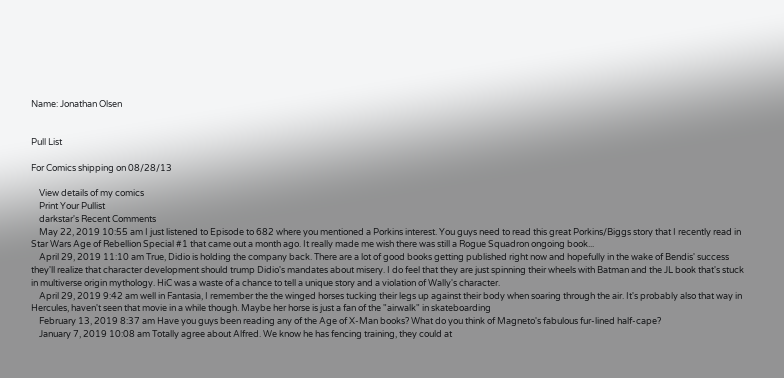Name: Jonathan Olsen


Pull List

For Comics shipping on 08/28/13

    View details of my comics
    Print Your Pullist
    darkstar's Recent Comments
    May 22, 2019 10:55 am I just listened to Episode to 682 where you mentioned a Porkins interest. You guys need to read this great Porkins/Biggs story that I recently read in Star Wars Age of Rebellion Special #1 that came out a month ago. It really made me wish there was still a Rogue Squadron ongoing book...
    April 29, 2019 11:10 am True, Didio is holding the company back. There are a lot of good books getting published right now and hopefully in the wake of Bendis' success they'll realize that character development should trump Didio's mandates about misery. I do feel that they are just spinning their wheels with Batman and the JL book that's stuck in multiverse origin mythology. HiC was a waste of a chance to tell a unique story and a violation of Wally's character.
    April 29, 2019 9:42 am well in Fantasia, I remember the the winged horses tucking their legs up against their body when soaring through the air. It's probably also that way in Hercules, haven't seen that movie in a while though. Maybe her horse is just a fan of the "airwalk" in skateboarding
    February 13, 2019 8:37 am Have you guys been reading any of the Age of X-Man books? What do you think of Magneto's fabulous fur-lined half-cape?
    January 7, 2019 10:08 am Totally agree about Alfred. We know he has fencing training, they could at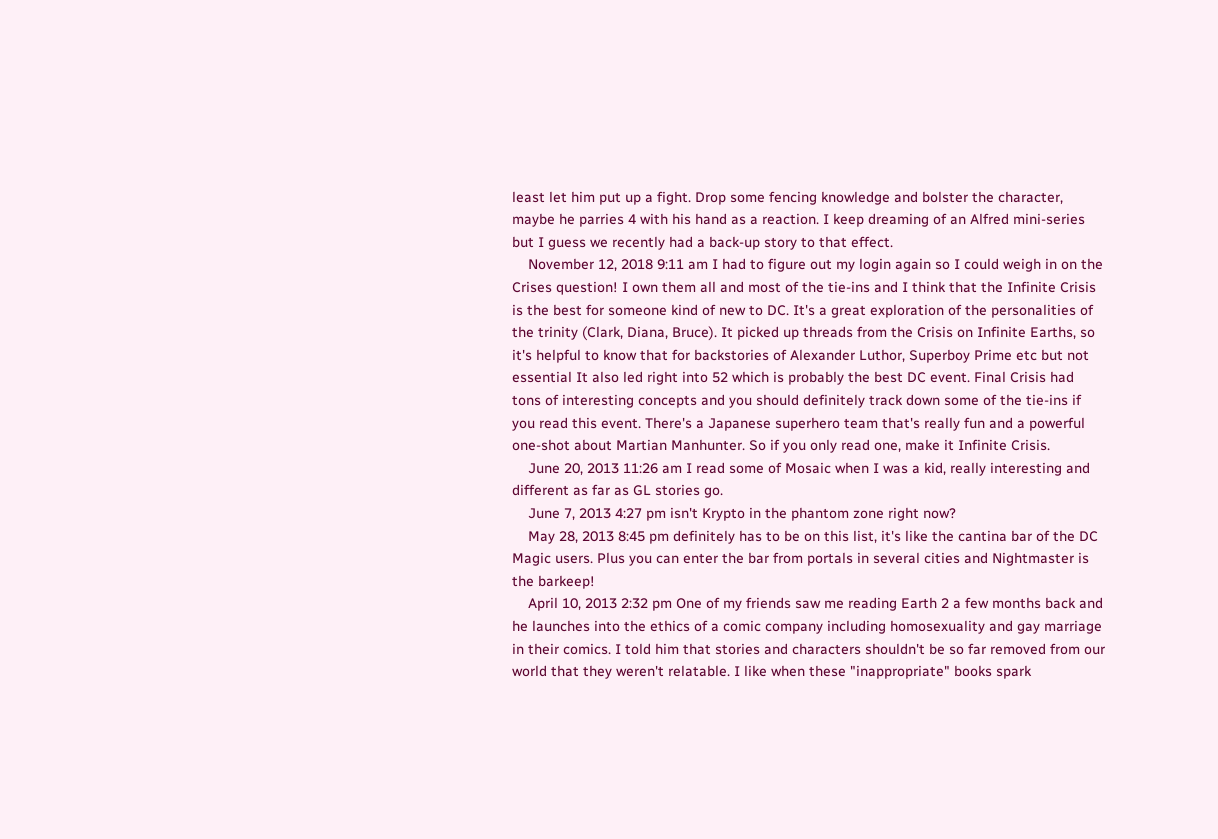least let him put up a fight. Drop some fencing knowledge and bolster the character, maybe he parries 4 with his hand as a reaction. I keep dreaming of an Alfred mini-series but I guess we recently had a back-up story to that effect.
    November 12, 2018 9:11 am I had to figure out my login again so I could weigh in on the Crises question! I own them all and most of the tie-ins and I think that the Infinite Crisis is the best for someone kind of new to DC. It's a great exploration of the personalities of the trinity (Clark, Diana, Bruce). It picked up threads from the Crisis on Infinite Earths, so it's helpful to know that for backstories of Alexander Luthor, Superboy Prime etc but not essential It also led right into 52 which is probably the best DC event. Final Crisis had tons of interesting concepts and you should definitely track down some of the tie-ins if you read this event. There's a Japanese superhero team that's really fun and a powerful one-shot about Martian Manhunter. So if you only read one, make it Infinite Crisis.
    June 20, 2013 11:26 am I read some of Mosaic when I was a kid, really interesting and different as far as GL stories go.
    June 7, 2013 4:27 pm isn't Krypto in the phantom zone right now?
    May 28, 2013 8:45 pm definitely has to be on this list, it's like the cantina bar of the DC Magic users. Plus you can enter the bar from portals in several cities and Nightmaster is the barkeep!
    April 10, 2013 2:32 pm One of my friends saw me reading Earth 2 a few months back and he launches into the ethics of a comic company including homosexuality and gay marriage in their comics. I told him that stories and characters shouldn't be so far removed from our world that they weren't relatable. I like when these "inappropriate" books spark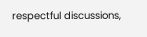respectful discussions,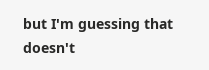but I'm guessing that doesn't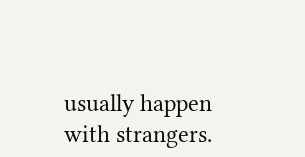usually happen with strangers.